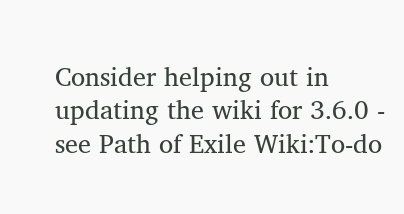Consider helping out in updating the wiki for 3.6.0 - see Path of Exile Wiki:To-do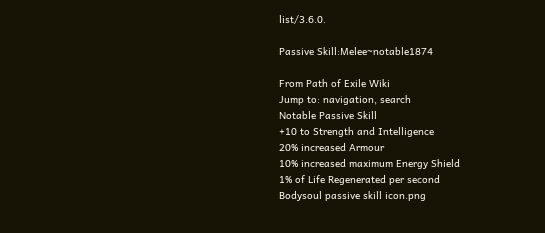list/3.6.0.

Passive Skill:Melee~notable1874

From Path of Exile Wiki
Jump to: navigation, search
Notable Passive Skill
+10 to Strength and Intelligence
20% increased Armour
10% increased maximum Energy Shield
1% of Life Regenerated per second
Bodysoul passive skill icon.png